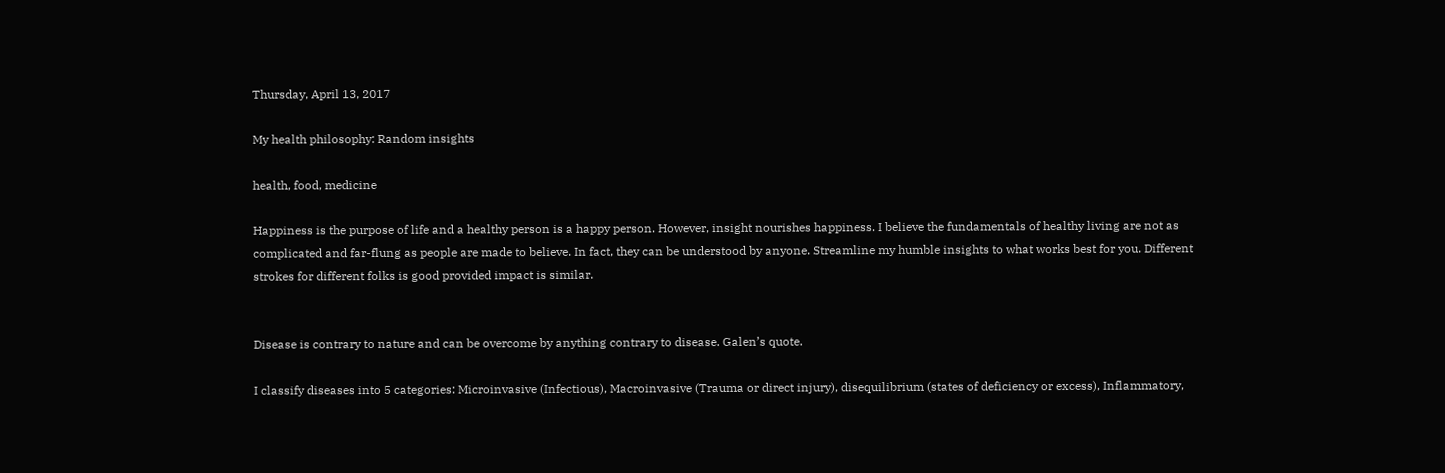Thursday, April 13, 2017

My health philosophy: Random insights

health, food, medicine

Happiness is the purpose of life and a healthy person is a happy person. However, insight nourishes happiness. I believe the fundamentals of healthy living are not as complicated and far-flung as people are made to believe. In fact, they can be understood by anyone. Streamline my humble insights to what works best for you. Different strokes for different folks is good provided impact is similar.


Disease is contrary to nature and can be overcome by anything contrary to disease. Galen’s quote.

I classify diseases into 5 categories: Microinvasive (Infectious), Macroinvasive (Trauma or direct injury), disequilibrium (states of deficiency or excess), Inflammatory,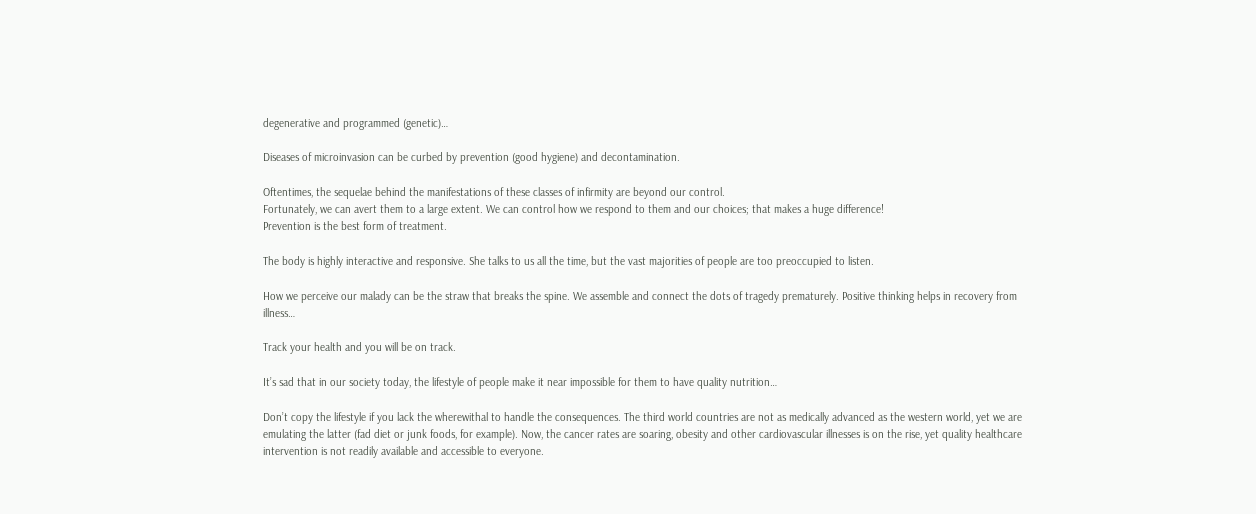degenerative and programmed (genetic)…

Diseases of microinvasion can be curbed by prevention (good hygiene) and decontamination.

Oftentimes, the sequelae behind the manifestations of these classes of infirmity are beyond our control.
Fortunately, we can avert them to a large extent. We can control how we respond to them and our choices; that makes a huge difference!
Prevention is the best form of treatment.

The body is highly interactive and responsive. She talks to us all the time, but the vast majorities of people are too preoccupied to listen.

How we perceive our malady can be the straw that breaks the spine. We assemble and connect the dots of tragedy prematurely. Positive thinking helps in recovery from illness…

Track your health and you will be on track.

It’s sad that in our society today, the lifestyle of people make it near impossible for them to have quality nutrition…

Don’t copy the lifestyle if you lack the wherewithal to handle the consequences. The third world countries are not as medically advanced as the western world, yet we are emulating the latter (fad diet or junk foods, for example). Now, the cancer rates are soaring, obesity and other cardiovascular illnesses is on the rise, yet quality healthcare intervention is not readily available and accessible to everyone.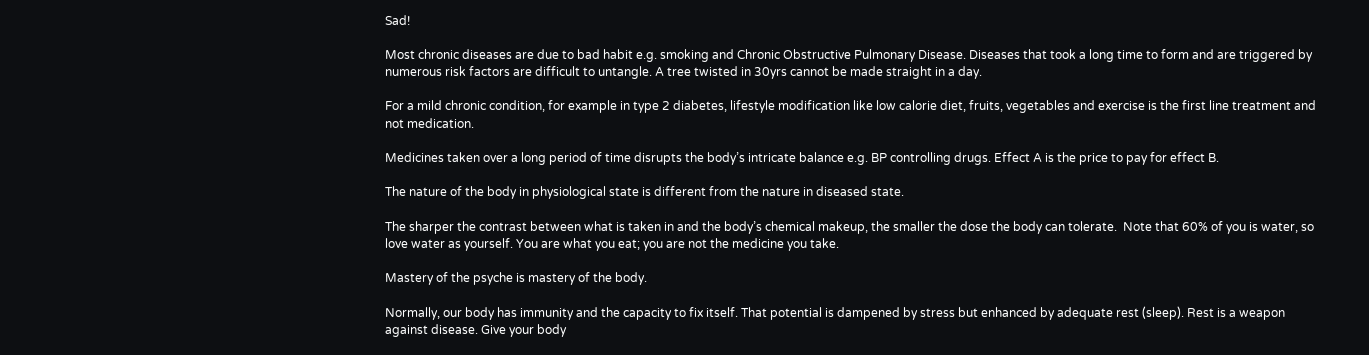Sad!

Most chronic diseases are due to bad habit e.g. smoking and Chronic Obstructive Pulmonary Disease. Diseases that took a long time to form and are triggered by numerous risk factors are difficult to untangle. A tree twisted in 30yrs cannot be made straight in a day.

For a mild chronic condition, for example in type 2 diabetes, lifestyle modification like low calorie diet, fruits, vegetables and exercise is the first line treatment and not medication.

Medicines taken over a long period of time disrupts the body’s intricate balance e.g. BP controlling drugs. Effect A is the price to pay for effect B.

The nature of the body in physiological state is different from the nature in diseased state.

The sharper the contrast between what is taken in and the body’s chemical makeup, the smaller the dose the body can tolerate.  Note that 60% of you is water, so love water as yourself. You are what you eat; you are not the medicine you take.

Mastery of the psyche is mastery of the body.

Normally, our body has immunity and the capacity to fix itself. That potential is dampened by stress but enhanced by adequate rest (sleep). Rest is a weapon against disease. Give your body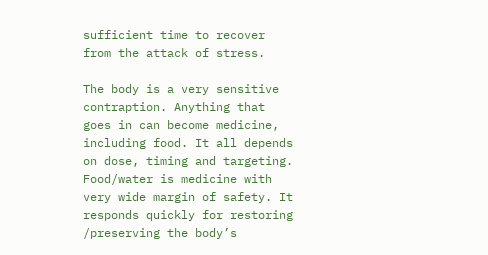sufficient time to recover from the attack of stress.

The body is a very sensitive contraption. Anything that goes in can become medicine, including food. It all depends on dose, timing and targeting. Food/water is medicine with very wide margin of safety. It responds quickly for restoring /preserving the body’s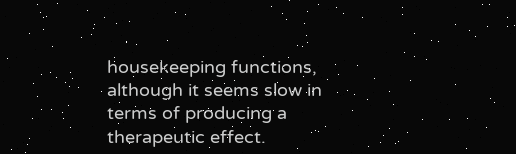housekeeping functions, although it seems slow in terms of producing a therapeutic effect.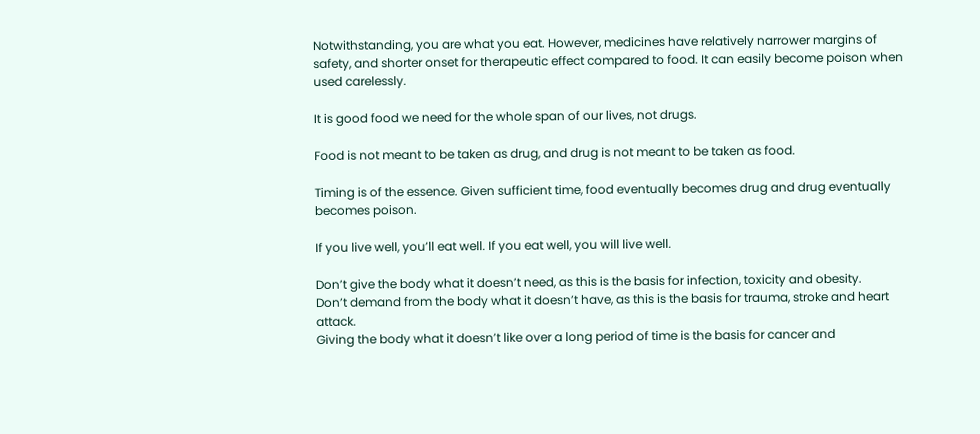Notwithstanding, you are what you eat. However, medicines have relatively narrower margins of safety, and shorter onset for therapeutic effect compared to food. It can easily become poison when used carelessly.

It is good food we need for the whole span of our lives, not drugs.

Food is not meant to be taken as drug, and drug is not meant to be taken as food.

Timing is of the essence. Given sufficient time, food eventually becomes drug and drug eventually becomes poison.

If you live well, you’ll eat well. If you eat well, you will live well.

Don’t give the body what it doesn’t need, as this is the basis for infection, toxicity and obesity.
Don’t demand from the body what it doesn’t have, as this is the basis for trauma, stroke and heart attack.
Giving the body what it doesn’t like over a long period of time is the basis for cancer and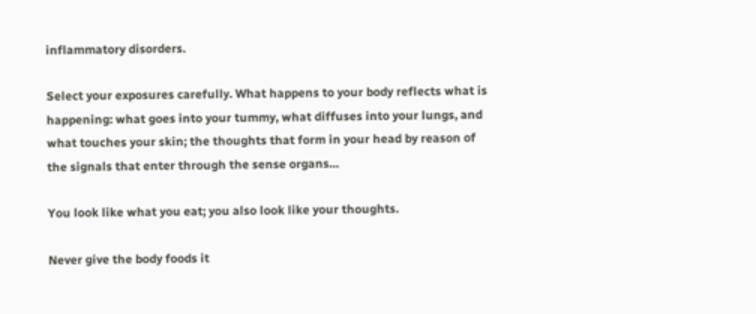inflammatory disorders.

Select your exposures carefully. What happens to your body reflects what is happening: what goes into your tummy, what diffuses into your lungs, and what touches your skin; the thoughts that form in your head by reason of the signals that enter through the sense organs…

You look like what you eat; you also look like your thoughts.

Never give the body foods it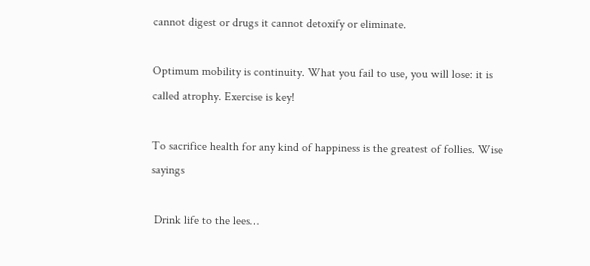cannot digest or drugs it cannot detoxify or eliminate.

Optimum mobility is continuity. What you fail to use, you will lose: it is called atrophy. Exercise is key!

To sacrifice health for any kind of happiness is the greatest of follies. Wise sayings

 Drink life to the lees…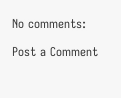No comments:

Post a Comment